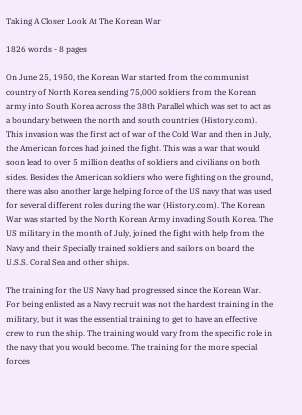Taking A Closer Look At The Korean War

1826 words - 8 pages

On June 25, 1950, the Korean War started from the communist country of North Korea sending 75,000 soldiers from the Korean army into South Korea across the 38th Parallel which was set to act as a boundary between the north and south countries (History.com). This invasion was the first act of war of the Cold War and then in July, the American forces had joined the fight. This was a war that would soon lead to over 5 million deaths of soldiers and civilians on both sides. Besides the American soldiers who were fighting on the ground, there was also another large helping force of the US navy that was used for several different roles during the war (History.com). The Korean War was started by the North Korean Army invading South Korea. The US military in the month of July, joined the fight with help from the Navy and their Specially trained soldiers and sailors on board the U.S.S. Coral Sea and other ships.

The training for the US Navy had progressed since the Korean War. For being enlisted as a Navy recruit was not the hardest training in the military, but it was the essential training to get to have an effective crew to run the ship. The training would vary from the specific role in the navy that you would become. The training for the more special forces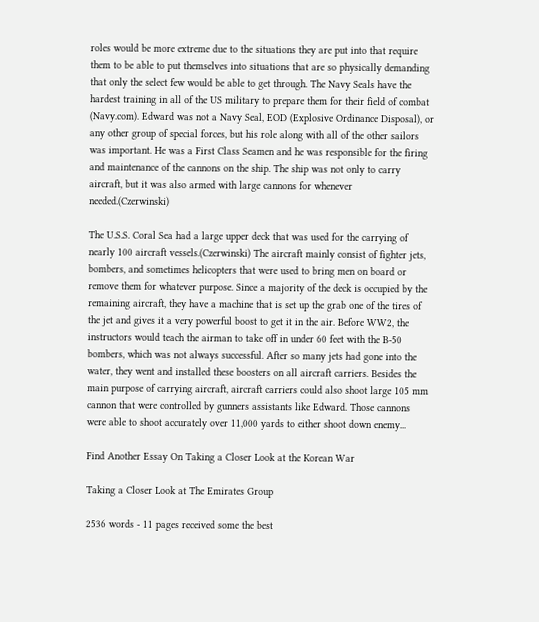roles would be more extreme due to the situations they are put into that require them to be able to put themselves into situations that are so physically demanding that only the select few would be able to get through. The Navy Seals have the hardest training in all of the US military to prepare them for their field of combat (Navy.com). Edward was not a Navy Seal, EOD (Explosive Ordinance Disposal), or any other group of special forces, but his role along with all of the other sailors was important. He was a First Class Seamen and he was responsible for the firing and maintenance of the cannons on the ship. The ship was not only to carry aircraft, but it was also armed with large cannons for whenever needed.(Czerwinski)

The U.S.S. Coral Sea had a large upper deck that was used for the carrying of nearly 100 aircraft vessels.(Czerwinski) The aircraft mainly consist of fighter jets, bombers, and sometimes helicopters that were used to bring men on board or remove them for whatever purpose. Since a majority of the deck is occupied by the remaining aircraft, they have a machine that is set up the grab one of the tires of the jet and gives it a very powerful boost to get it in the air. Before WW2, the instructors would teach the airman to take off in under 60 feet with the B-50 bombers, which was not always successful. After so many jets had gone into the water, they went and installed these boosters on all aircraft carriers. Besides the main purpose of carrying aircraft, aircraft carriers could also shoot large 105 mm cannon that were controlled by gunners assistants like Edward. Those cannons were able to shoot accurately over 11,000 yards to either shoot down enemy...

Find Another Essay On Taking a Closer Look at the Korean War

Taking a Closer Look at The Emirates Group

2536 words - 11 pages received some the best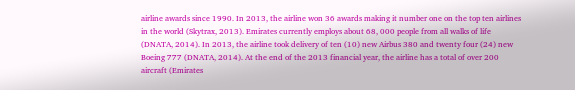airline awards since 1990. In 2013, the airline won 36 awards making it number one on the top ten airlines in the world (Skytrax, 2013). Emirates currently employs about 68, 000 people from all walks of life (DNATA, 2014). In 2013, the airline took delivery of ten (10) new Airbus 380 and twenty four (24) new Boeing 777 (DNATA, 2014). At the end of the 2013 financial year, the airline has a total of over 200 aircraft (Emirates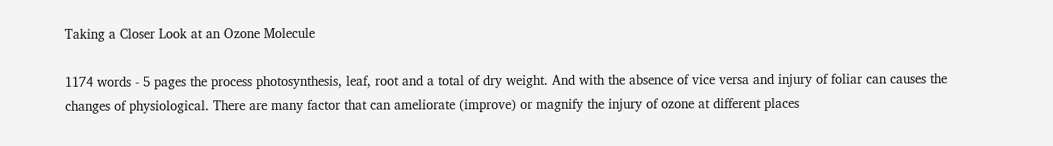Taking a Closer Look at an Ozone Molecule

1174 words - 5 pages the process photosynthesis, leaf, root and a total of dry weight. And with the absence of vice versa and injury of foliar can causes the changes of physiological. There are many factor that can ameliorate (improve) or magnify the injury of ozone at different places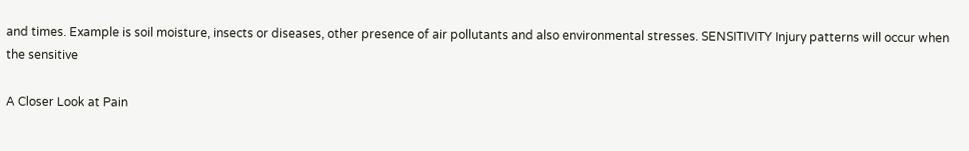and times. Example is soil moisture, insects or diseases, other presence of air pollutants and also environmental stresses. SENSITIVITY Injury patterns will occur when the sensitive

A Closer Look at Pain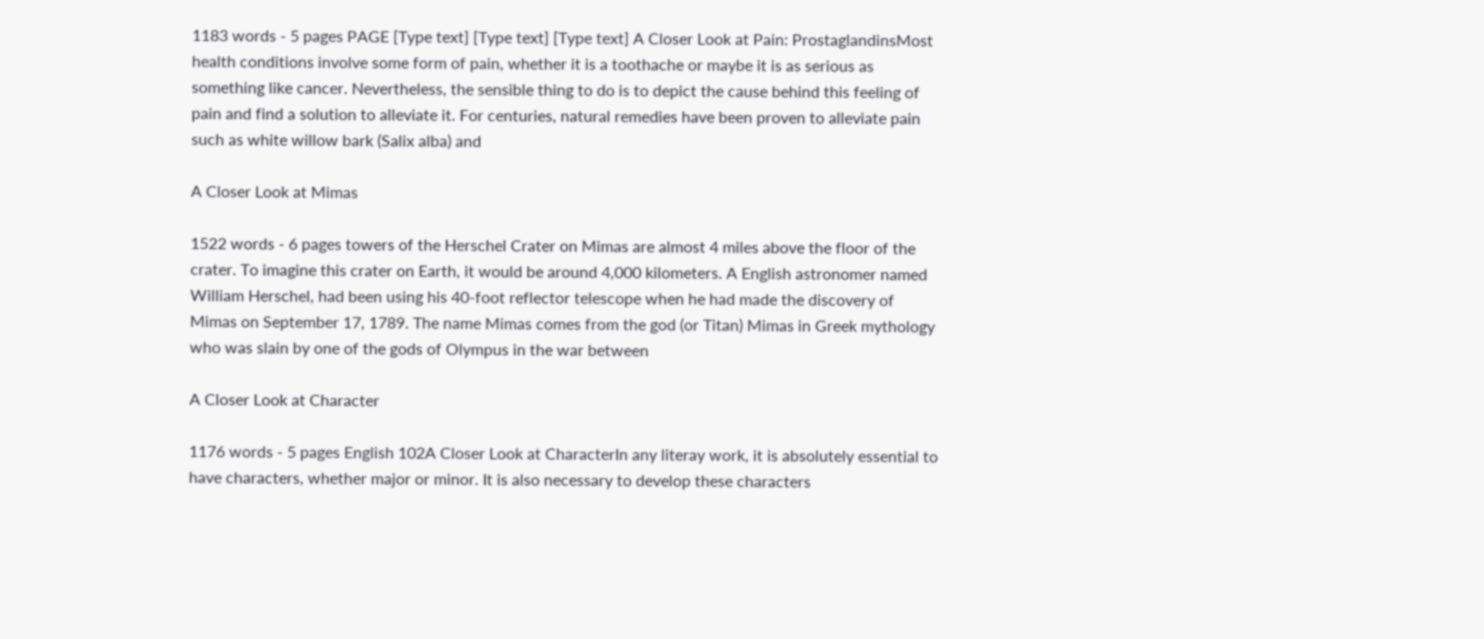1183 words - 5 pages PAGE [Type text] [Type text] [Type text] A Closer Look at Pain: ProstaglandinsMost health conditions involve some form of pain, whether it is a toothache or maybe it is as serious as something like cancer. Nevertheless, the sensible thing to do is to depict the cause behind this feeling of pain and find a solution to alleviate it. For centuries, natural remedies have been proven to alleviate pain such as white willow bark (Salix alba) and

A Closer Look at Mimas

1522 words - 6 pages towers of the Herschel Crater on Mimas are almost 4 miles above the floor of the crater. To imagine this crater on Earth, it would be around 4,000 kilometers. A English astronomer named William Herschel, had been using his 40-foot reflector telescope when he had made the discovery of Mimas on September 17, 1789. The name Mimas comes from the god (or Titan) Mimas in Greek mythology who was slain by one of the gods of Olympus in the war between

A Closer Look at Character

1176 words - 5 pages English 102A Closer Look at CharacterIn any literay work, it is absolutely essential to have characters, whether major or minor. It is also necessary to develop these characters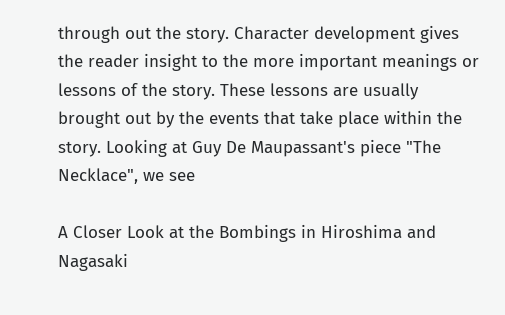through out the story. Character development gives the reader insight to the more important meanings or lessons of the story. These lessons are usually brought out by the events that take place within the story. Looking at Guy De Maupassant's piece "The Necklace", we see

A Closer Look at the Bombings in Hiroshima and Nagasaki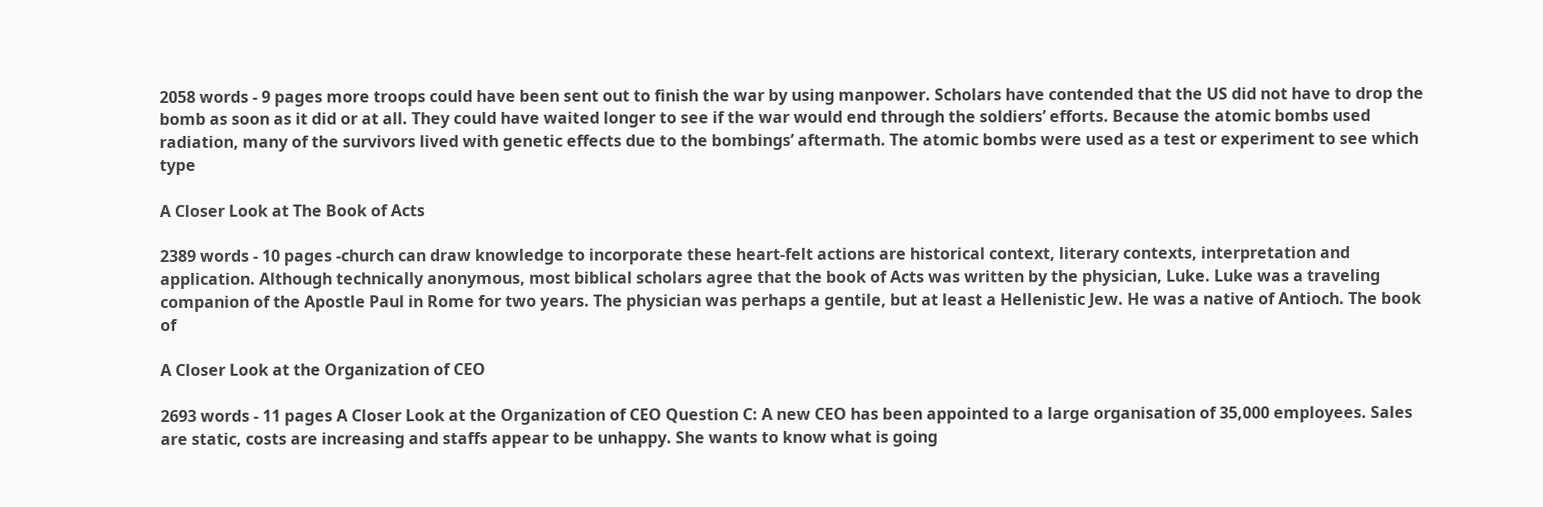2058 words - 9 pages more troops could have been sent out to finish the war by using manpower. Scholars have contended that the US did not have to drop the bomb as soon as it did or at all. They could have waited longer to see if the war would end through the soldiers’ efforts. Because the atomic bombs used radiation, many of the survivors lived with genetic effects due to the bombings’ aftermath. The atomic bombs were used as a test or experiment to see which type

A Closer Look at The Book of Acts

2389 words - 10 pages -church can draw knowledge to incorporate these heart-felt actions are historical context, literary contexts, interpretation and application. Although technically anonymous, most biblical scholars agree that the book of Acts was written by the physician, Luke. Luke was a traveling companion of the Apostle Paul in Rome for two years. The physician was perhaps a gentile, but at least a Hellenistic Jew. He was a native of Antioch. The book of

A Closer Look at the Organization of CEO

2693 words - 11 pages A Closer Look at the Organization of CEO Question C: A new CEO has been appointed to a large organisation of 35,000 employees. Sales are static, costs are increasing and staffs appear to be unhappy. She wants to know what is going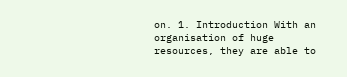on. 1. Introduction With an organisation of huge resources, they are able to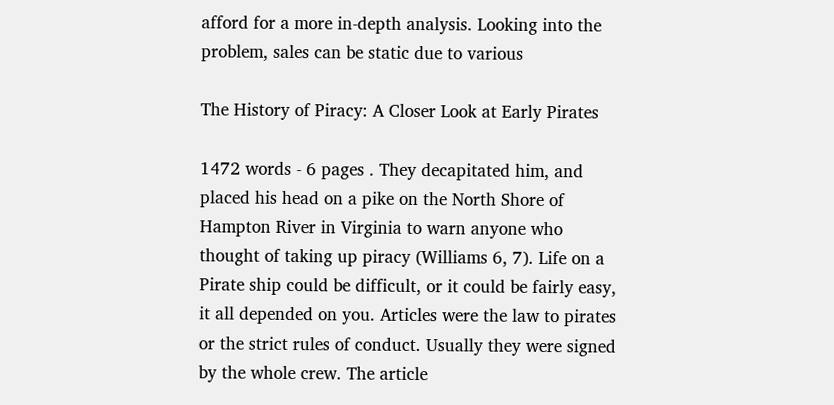afford for a more in-depth analysis. Looking into the problem, sales can be static due to various

The History of Piracy: A Closer Look at Early Pirates

1472 words - 6 pages . They decapitated him, and placed his head on a pike on the North Shore of Hampton River in Virginia to warn anyone who thought of taking up piracy (Williams 6, 7). Life on a Pirate ship could be difficult, or it could be fairly easy, it all depended on you. Articles were the law to pirates or the strict rules of conduct. Usually they were signed by the whole crew. The article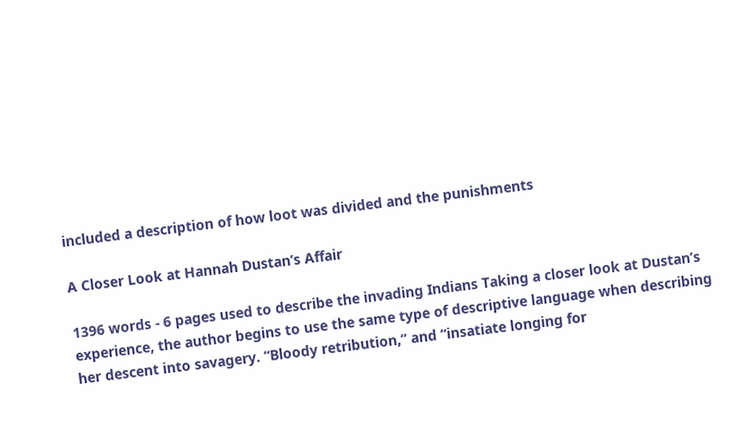included a description of how loot was divided and the punishments

A Closer Look at Hannah Dustan’s Affair

1396 words - 6 pages used to describe the invading Indians Taking a closer look at Dustan’s experience, the author begins to use the same type of descriptive language when describing her descent into savagery. “Bloody retribution,” and “insatiate longing for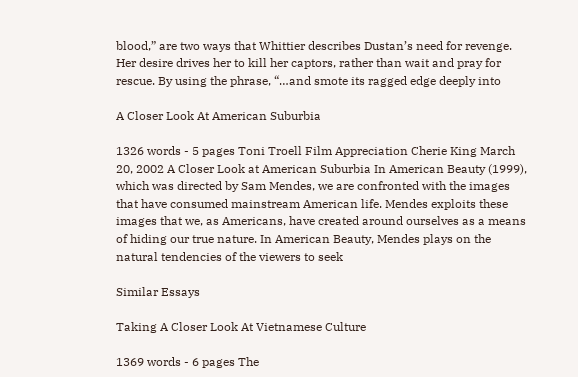blood,” are two ways that Whittier describes Dustan’s need for revenge. Her desire drives her to kill her captors, rather than wait and pray for rescue. By using the phrase, “…and smote its ragged edge deeply into

A Closer Look At American Suburbia

1326 words - 5 pages Toni Troell Film Appreciation Cherie King March 20, 2002 A Closer Look at American Suburbia In American Beauty (1999), which was directed by Sam Mendes, we are confronted with the images that have consumed mainstream American life. Mendes exploits these images that we, as Americans, have created around ourselves as a means of hiding our true nature. In American Beauty, Mendes plays on the natural tendencies of the viewers to seek

Similar Essays

Taking A Closer Look At Vietnamese Culture

1369 words - 6 pages The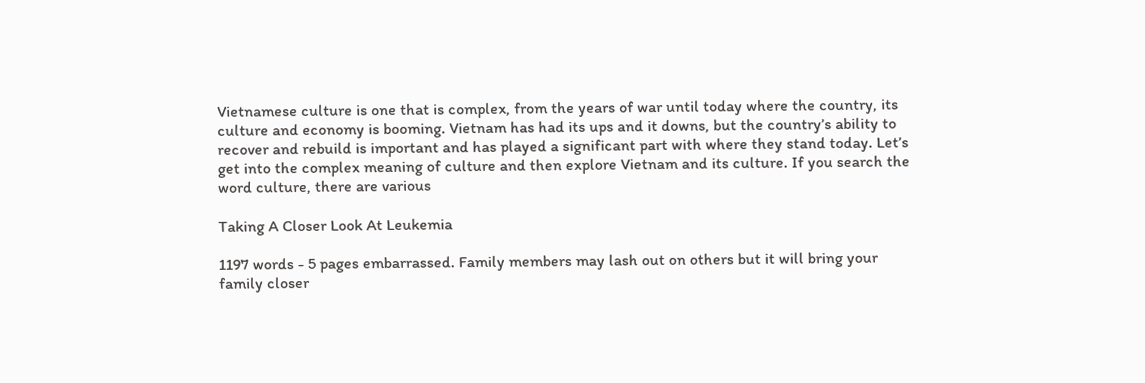Vietnamese culture is one that is complex, from the years of war until today where the country, its culture and economy is booming. Vietnam has had its ups and it downs, but the country’s ability to recover and rebuild is important and has played a significant part with where they stand today. Let’s get into the complex meaning of culture and then explore Vietnam and its culture. If you search the word culture, there are various

Taking A Closer Look At Leukemia

1197 words - 5 pages embarrassed. Family members may lash out on others but it will bring your family closer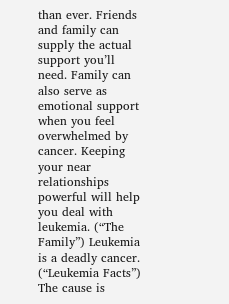than ever. Friends and family can supply the actual support you’ll need. Family can also serve as emotional support when you feel overwhelmed by cancer. Keeping your near relationships powerful will help you deal with leukemia. (“The Family”) Leukemia is a deadly cancer. (“Leukemia Facts”) The cause is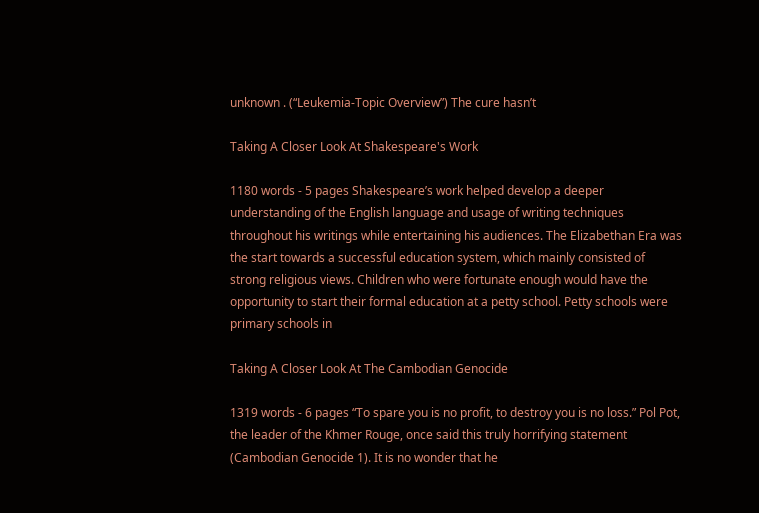unknown . (“Leukemia-Topic Overview”) The cure hasn’t

Taking A Closer Look At Shakespeare's Work

1180 words - 5 pages Shakespeare’s work helped develop a deeper understanding of the English language and usage of writing techniques throughout his writings while entertaining his audiences. The Elizabethan Era was the start towards a successful education system, which mainly consisted of strong religious views. Children who were fortunate enough would have the opportunity to start their formal education at a petty school. Petty schools were primary schools in

Taking A Closer Look At The Cambodian Genocide

1319 words - 6 pages “To spare you is no profit, to destroy you is no loss.” Pol Pot, the leader of the Khmer Rouge, once said this truly horrifying statement (Cambodian Genocide 1). It is no wonder that he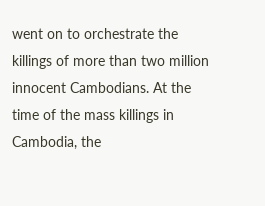went on to orchestrate the killings of more than two million innocent Cambodians. At the time of the mass killings in Cambodia, the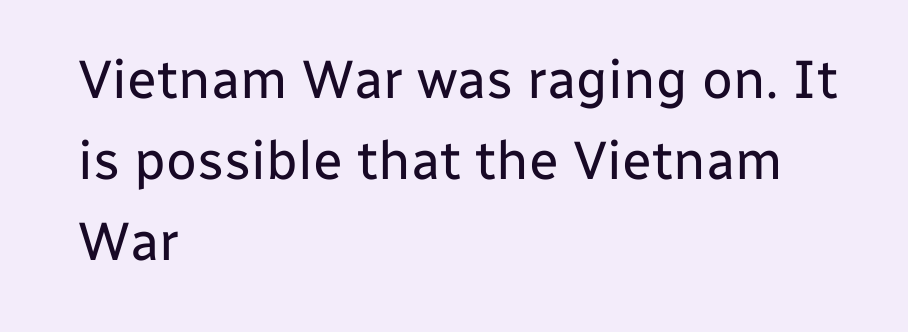Vietnam War was raging on. It is possible that the Vietnam War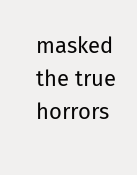masked the true horrors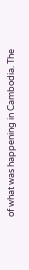of what was happening in Cambodia. The